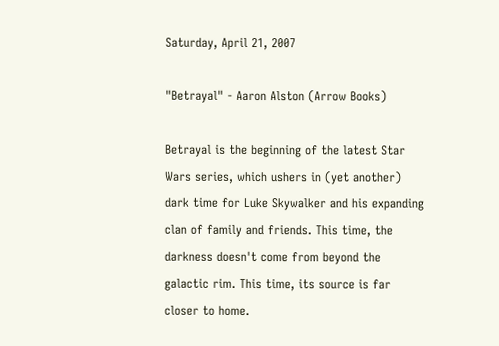Saturday, April 21, 2007

"Betrayal" - Aaron Alston (Arrow Books)

Betrayal is the beginning of the latest Star Wars series, which ushers in (yet another) dark time for Luke Skywalker and his expanding clan of family and friends. This time, the darkness doesn't come from beyond the galactic rim. This time, its source is far closer to home.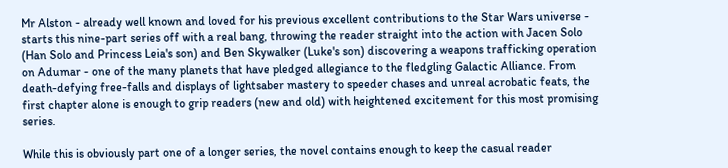Mr Alston - already well known and loved for his previous excellent contributions to the Star Wars universe - starts this nine-part series off with a real bang, throwing the reader straight into the action with Jacen Solo (Han Solo and Princess Leia's son) and Ben Skywalker (Luke's son) discovering a weapons trafficking operation on Adumar - one of the many planets that have pledged allegiance to the fledgling Galactic Alliance. From death-defying free-falls and displays of lightsaber mastery to speeder chases and unreal acrobatic feats, the first chapter alone is enough to grip readers (new and old) with heightened excitement for this most promising series.

While this is obviously part one of a longer series, the novel contains enough to keep the casual reader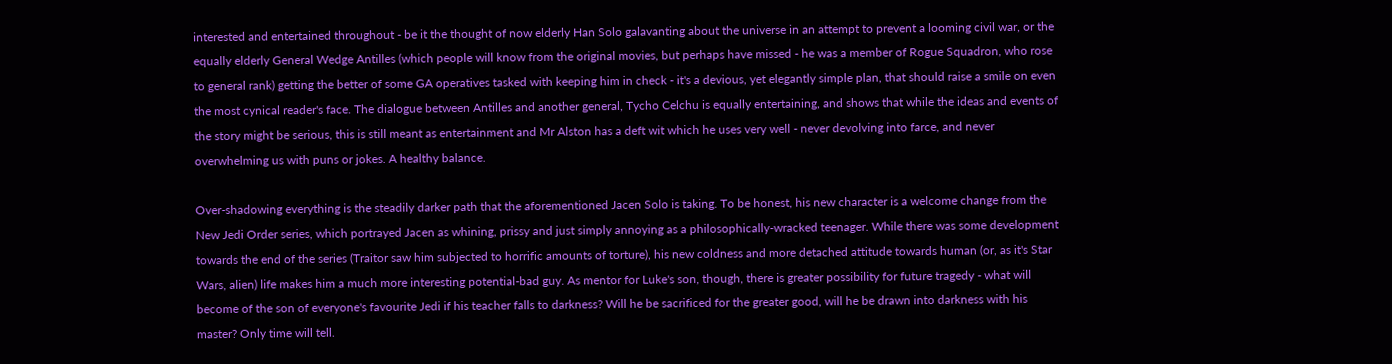interested and entertained throughout - be it the thought of now elderly Han Solo galavanting about the universe in an attempt to prevent a looming civil war, or the equally elderly General Wedge Antilles (which people will know from the original movies, but perhaps have missed - he was a member of Rogue Squadron, who rose to general rank) getting the better of some GA operatives tasked with keeping him in check - it's a devious, yet elegantly simple plan, that should raise a smile on even the most cynical reader's face. The dialogue between Antilles and another general, Tycho Celchu is equally entertaining, and shows that while the ideas and events of the story might be serious, this is still meant as entertainment and Mr Alston has a deft wit which he uses very well - never devolving into farce, and never overwhelming us with puns or jokes. A healthy balance.

Over-shadowing everything is the steadily darker path that the aforementioned Jacen Solo is taking. To be honest, his new character is a welcome change from the New Jedi Order series, which portrayed Jacen as whining, prissy and just simply annoying as a philosophically-wracked teenager. While there was some development towards the end of the series (Traitor saw him subjected to horrific amounts of torture), his new coldness and more detached attitude towards human (or, as it's Star Wars, alien) life makes him a much more interesting potential-bad guy. As mentor for Luke's son, though, there is greater possibility for future tragedy - what will become of the son of everyone's favourite Jedi if his teacher falls to darkness? Will he be sacrificed for the greater good, will he be drawn into darkness with his master? Only time will tell.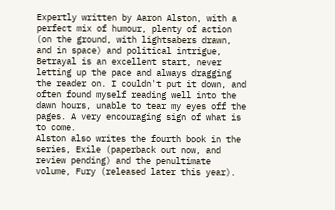Expertly written by Aaron Alston, with a perfect mix of humour, plenty of action (on the ground, with lightsabers drawn, and in space) and political intrigue, Betrayal is an excellent start, never letting up the pace and always dragging the reader on. I couldn't put it down, and often found myself reading well into the dawn hours, unable to tear my eyes off the pages. A very encouraging sign of what is to come.
Alston also writes the fourth book in the series, Exile (paperback out now, and review pending) and the penultimate volume, Fury (released later this year).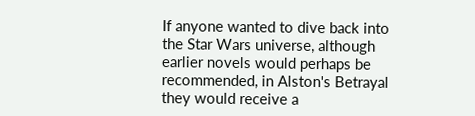If anyone wanted to dive back into the Star Wars universe, although earlier novels would perhaps be recommended, in Alston's Betrayal they would receive a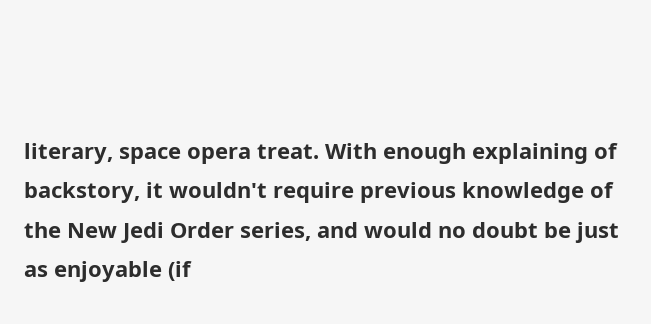literary, space opera treat. With enough explaining of backstory, it wouldn't require previous knowledge of the New Jedi Order series, and would no doubt be just as enjoyable (if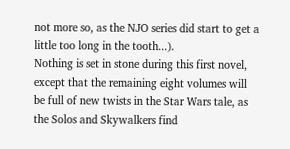not more so, as the NJO series did start to get a little too long in the tooth...).
Nothing is set in stone during this first novel, except that the remaining eight volumes will be full of new twists in the Star Wars tale, as the Solos and Skywalkers find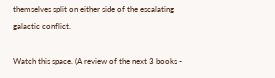themselves split on either side of the escalating galactic conflict.

Watch this space. (A review of the next 3 books -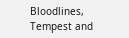Bloodlines, Tempest and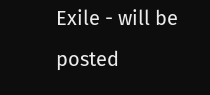Exile - will be posted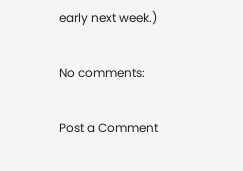early next week.)

No comments:

Post a Comment